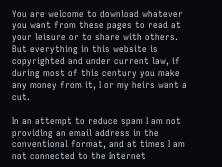You are welcome to download whatever you want from these pages to read at your leisure or to share with others.  But everything in this website is copyrighted and under current law, if during most of this century you make any money from it, I or my heirs want a cut.

In an attempt to reduce spam I am not providing an email address in the conventional format, and at times I am not connected to the Internet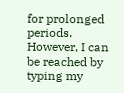for prolonged periods.   However, I can be reached by typing my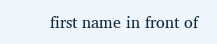first name in front of